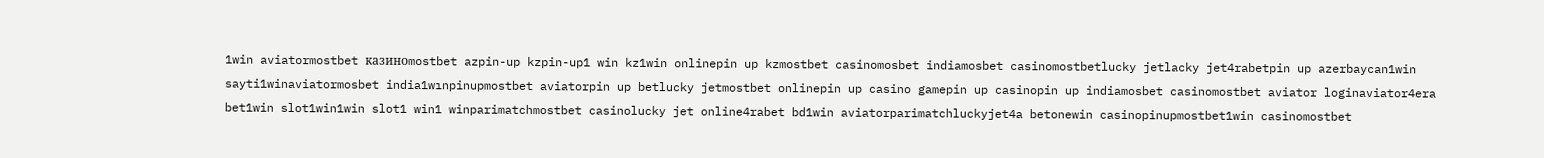1win aviatormostbet казиноmostbet azpin-up kzpin-up1 win kz1win onlinepin up kzmostbet casinomosbet indiamosbet casinomostbetlucky jetlacky jet4rabetpin up azerbaycan1win sayti1winaviatormosbet india1wınpinupmostbet aviatorpin up betlucky jetmostbet onlinepin up casino gamepin up casinopin up indiamosbet casinomostbet aviator loginaviator4era bet1win slot1win1win slot1 win1 winparimatchmostbet casinolucky jet online4rabet bd1win aviatorparimatchluckyjet4a betonewin casinopinupmostbet1win casinomostbet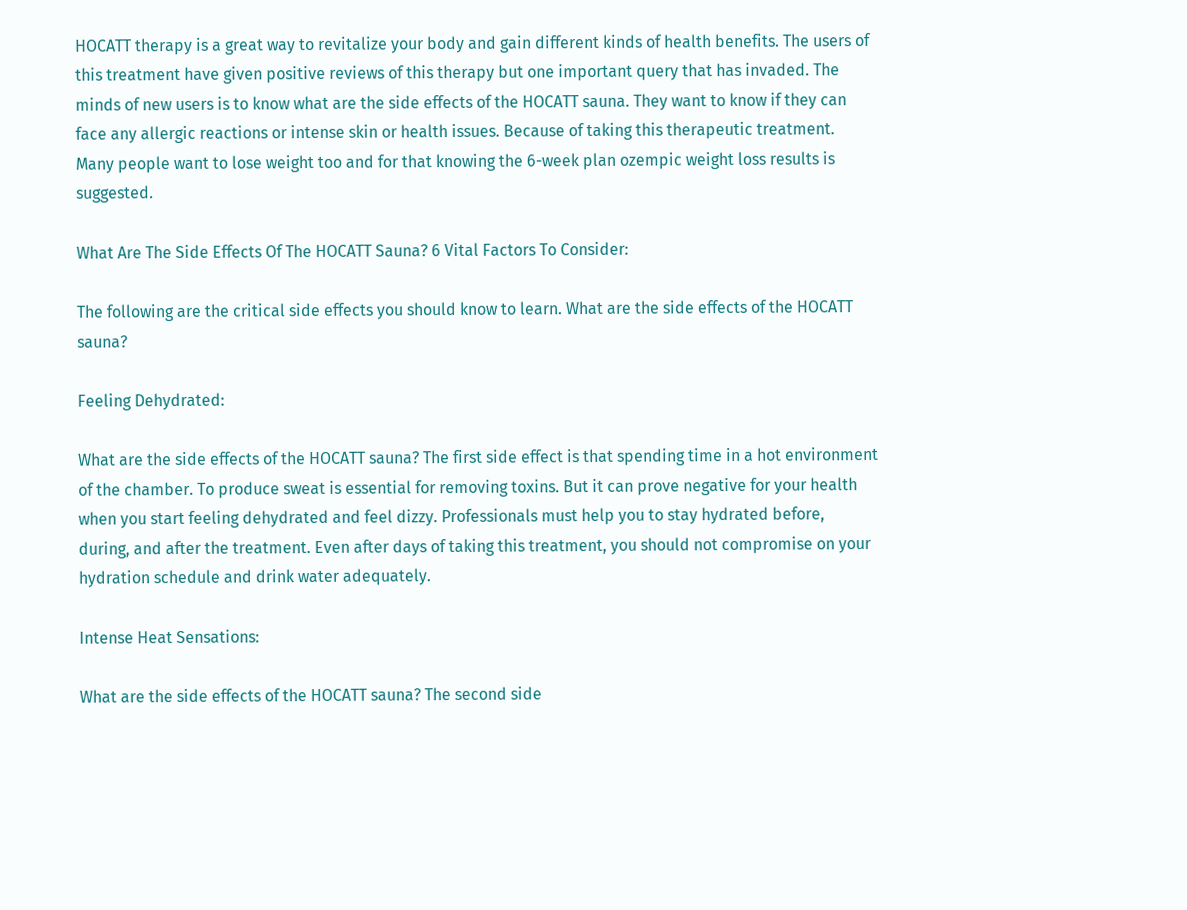HOCATT therapy is a great way to revitalize your body and gain different kinds of health benefits. The users of this treatment have given positive reviews of this therapy but one important query that has invaded. The minds of new users is to know what are the side effects of the HOCATT sauna. They want to know if they can face any allergic reactions or intense skin or health issues. Because of taking this therapeutic treatment. Many people want to lose weight too and for that knowing the 6-week plan ozempic weight loss results is suggested.

What Are The Side Effects Of The HOCATT Sauna? 6 Vital Factors To Consider:

The following are the critical side effects you should know to learn. What are the side effects of the HOCATT sauna?

Feeling Dehydrated:

What are the side effects of the HOCATT sauna? The first side effect is that spending time in a hot environment of the chamber. To produce sweat is essential for removing toxins. But it can prove negative for your health when you start feeling dehydrated and feel dizzy. Professionals must help you to stay hydrated before, during, and after the treatment. Even after days of taking this treatment, you should not compromise on your hydration schedule and drink water adequately.

Intense Heat Sensations:

What are the side effects of the HOCATT sauna? The second side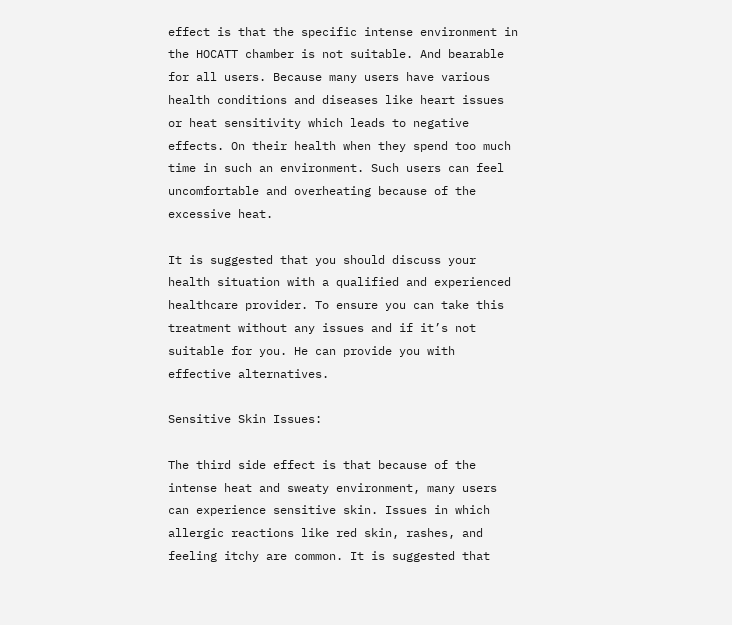effect is that the specific intense environment in the HOCATT chamber is not suitable. And bearable for all users. Because many users have various health conditions and diseases like heart issues or heat sensitivity which leads to negative effects. On their health when they spend too much time in such an environment. Such users can feel uncomfortable and overheating because of the excessive heat.

It is suggested that you should discuss your health situation with a qualified and experienced healthcare provider. To ensure you can take this treatment without any issues and if it’s not suitable for you. He can provide you with effective alternatives.

Sensitive Skin Issues:

The third side effect is that because of the intense heat and sweaty environment, many users can experience sensitive skin. Issues in which allergic reactions like red skin, rashes, and feeling itchy are common. It is suggested that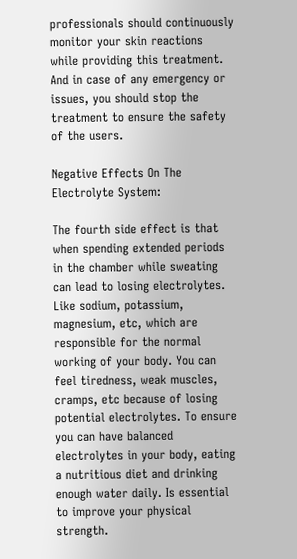professionals should continuously monitor your skin reactions while providing this treatment. And in case of any emergency or issues, you should stop the treatment to ensure the safety of the users.

Negative Effects On The Electrolyte System:

The fourth side effect is that when spending extended periods in the chamber while sweating can lead to losing electrolytes. Like sodium, potassium, magnesium, etc, which are responsible for the normal working of your body. You can feel tiredness, weak muscles, cramps, etc because of losing potential electrolytes. To ensure you can have balanced electrolytes in your body, eating a nutritious diet and drinking enough water daily. Is essential to improve your physical strength.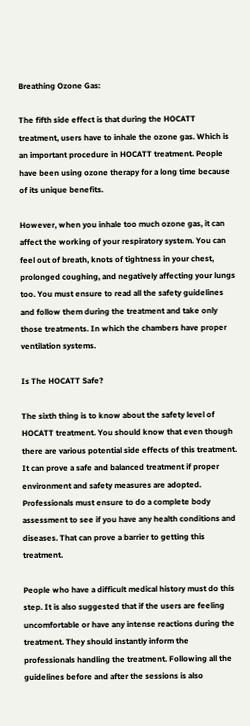Breathing Ozone Gas:

The fifth side effect is that during the HOCATT treatment, users have to inhale the ozone gas. Which is an important procedure in HOCATT treatment. People have been using ozone therapy for a long time because of its unique benefits.

However, when you inhale too much ozone gas, it can affect the working of your respiratory system. You can feel out of breath, knots of tightness in your chest, prolonged coughing, and negatively affecting your lungs too. You must ensure to read all the safety guidelines and follow them during the treatment and take only those treatments. In which the chambers have proper ventilation systems.

Is The HOCATT Safe?

The sixth thing is to know about the safety level of HOCATT treatment. You should know that even though there are various potential side effects of this treatment. It can prove a safe and balanced treatment if proper environment and safety measures are adopted. Professionals must ensure to do a complete body assessment to see if you have any health conditions and diseases. That can prove a barrier to getting this treatment.

People who have a difficult medical history must do this step. It is also suggested that if the users are feeling uncomfortable or have any intense reactions during the treatment. They should instantly inform the professionals handling the treatment. Following all the guidelines before and after the sessions is also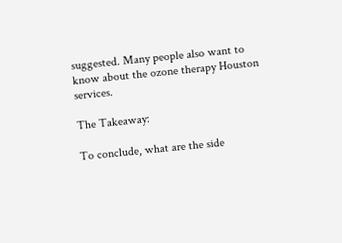suggested. Many people also want to know about the ozone therapy Houston services.

The Takeaway:

To conclude, what are the side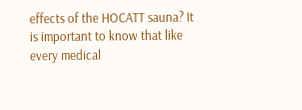effects of the HOCATT sauna? It is important to know that like every medical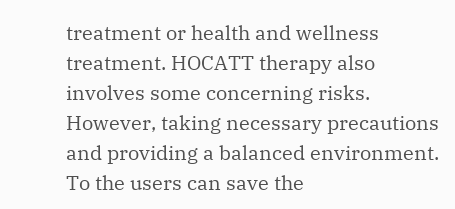treatment or health and wellness treatment. HOCATT therapy also involves some concerning risks. However, taking necessary precautions and providing a balanced environment. To the users can save the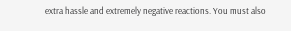extra hassle and extremely negative reactions. You must also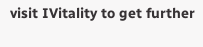visit IVitality to get further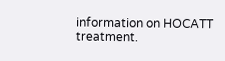information on HOCATT treatment.